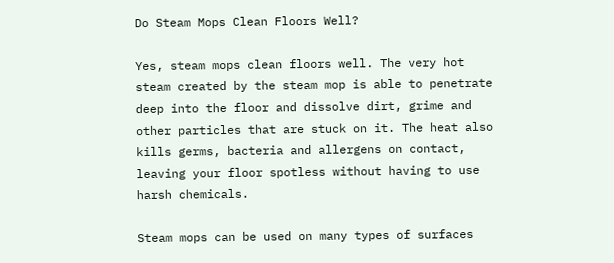Do Steam Mops Clean Floors Well?

Yes, steam mops clean floors well. The very hot steam created by the steam mop is able to penetrate deep into the floor and dissolve dirt, grime and other particles that are stuck on it. The heat also kills germs, bacteria and allergens on contact, leaving your floor spotless without having to use harsh chemicals.

Steam mops can be used on many types of surfaces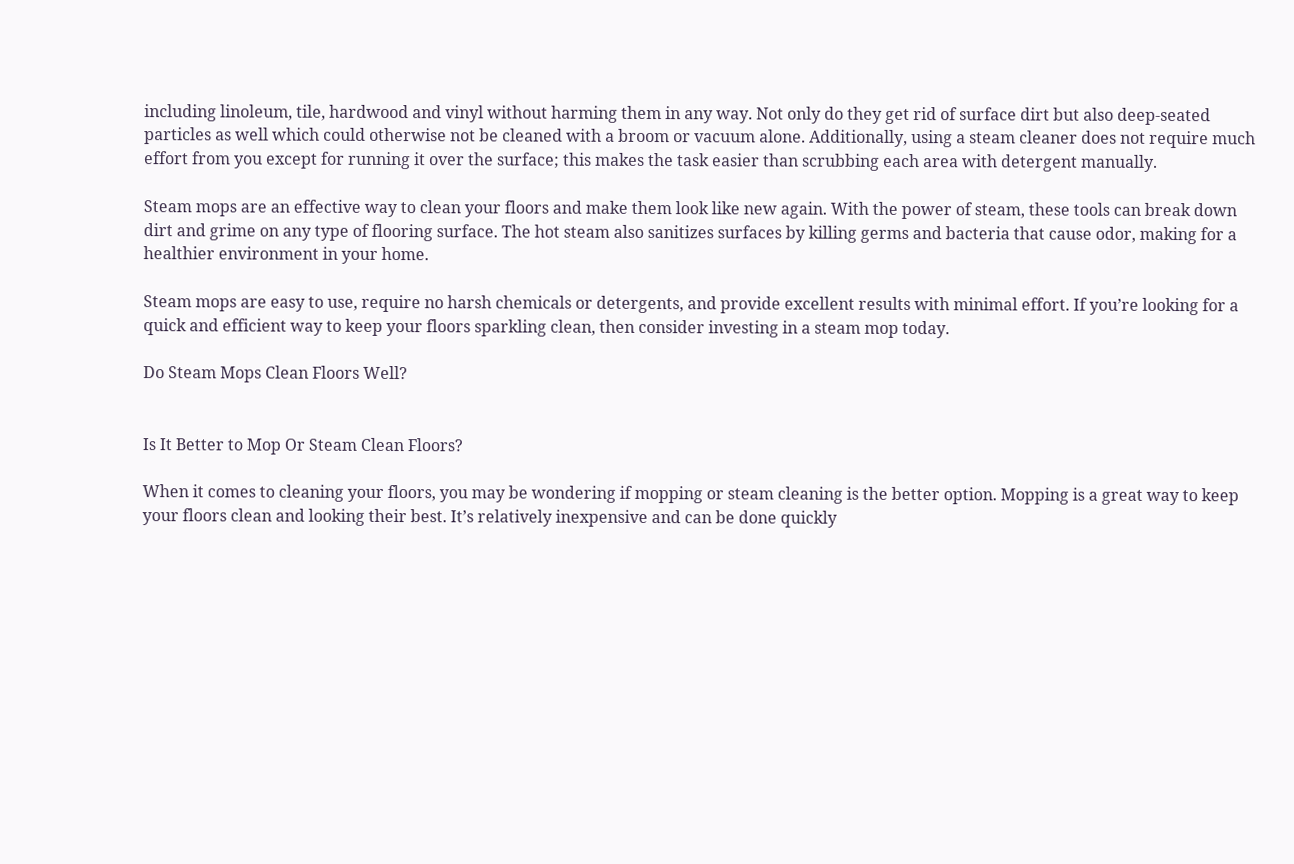including linoleum, tile, hardwood and vinyl without harming them in any way. Not only do they get rid of surface dirt but also deep-seated particles as well which could otherwise not be cleaned with a broom or vacuum alone. Additionally, using a steam cleaner does not require much effort from you except for running it over the surface; this makes the task easier than scrubbing each area with detergent manually.

Steam mops are an effective way to clean your floors and make them look like new again. With the power of steam, these tools can break down dirt and grime on any type of flooring surface. The hot steam also sanitizes surfaces by killing germs and bacteria that cause odor, making for a healthier environment in your home.

Steam mops are easy to use, require no harsh chemicals or detergents, and provide excellent results with minimal effort. If you’re looking for a quick and efficient way to keep your floors sparkling clean, then consider investing in a steam mop today.

Do Steam Mops Clean Floors Well?


Is It Better to Mop Or Steam Clean Floors?

When it comes to cleaning your floors, you may be wondering if mopping or steam cleaning is the better option. Mopping is a great way to keep your floors clean and looking their best. It’s relatively inexpensive and can be done quickly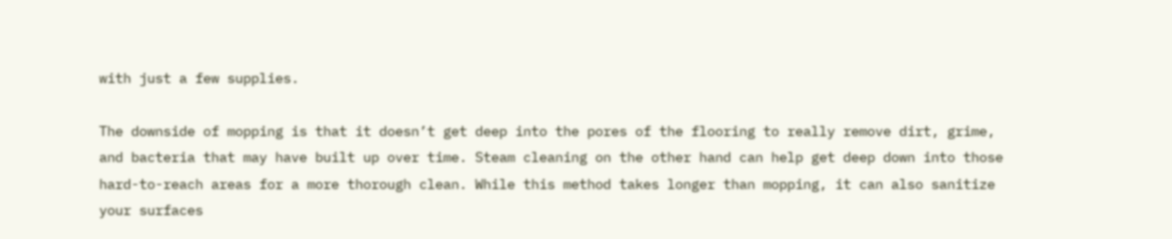with just a few supplies.

The downside of mopping is that it doesn’t get deep into the pores of the flooring to really remove dirt, grime, and bacteria that may have built up over time. Steam cleaning on the other hand can help get deep down into those hard-to-reach areas for a more thorough clean. While this method takes longer than mopping, it can also sanitize your surfaces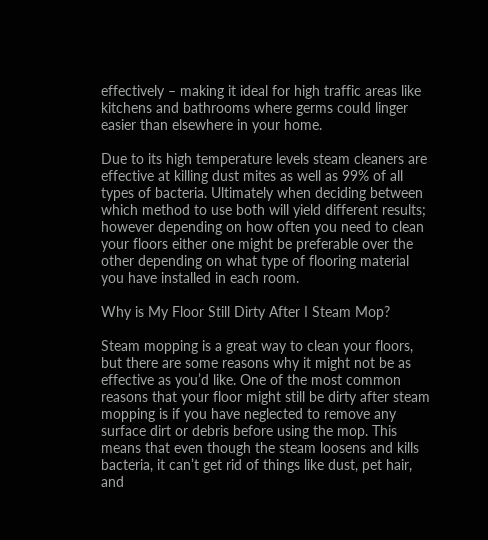effectively – making it ideal for high traffic areas like kitchens and bathrooms where germs could linger easier than elsewhere in your home.

Due to its high temperature levels steam cleaners are effective at killing dust mites as well as 99% of all types of bacteria. Ultimately when deciding between which method to use both will yield different results; however depending on how often you need to clean your floors either one might be preferable over the other depending on what type of flooring material you have installed in each room.

Why is My Floor Still Dirty After I Steam Mop?

Steam mopping is a great way to clean your floors, but there are some reasons why it might not be as effective as you’d like. One of the most common reasons that your floor might still be dirty after steam mopping is if you have neglected to remove any surface dirt or debris before using the mop. This means that even though the steam loosens and kills bacteria, it can’t get rid of things like dust, pet hair, and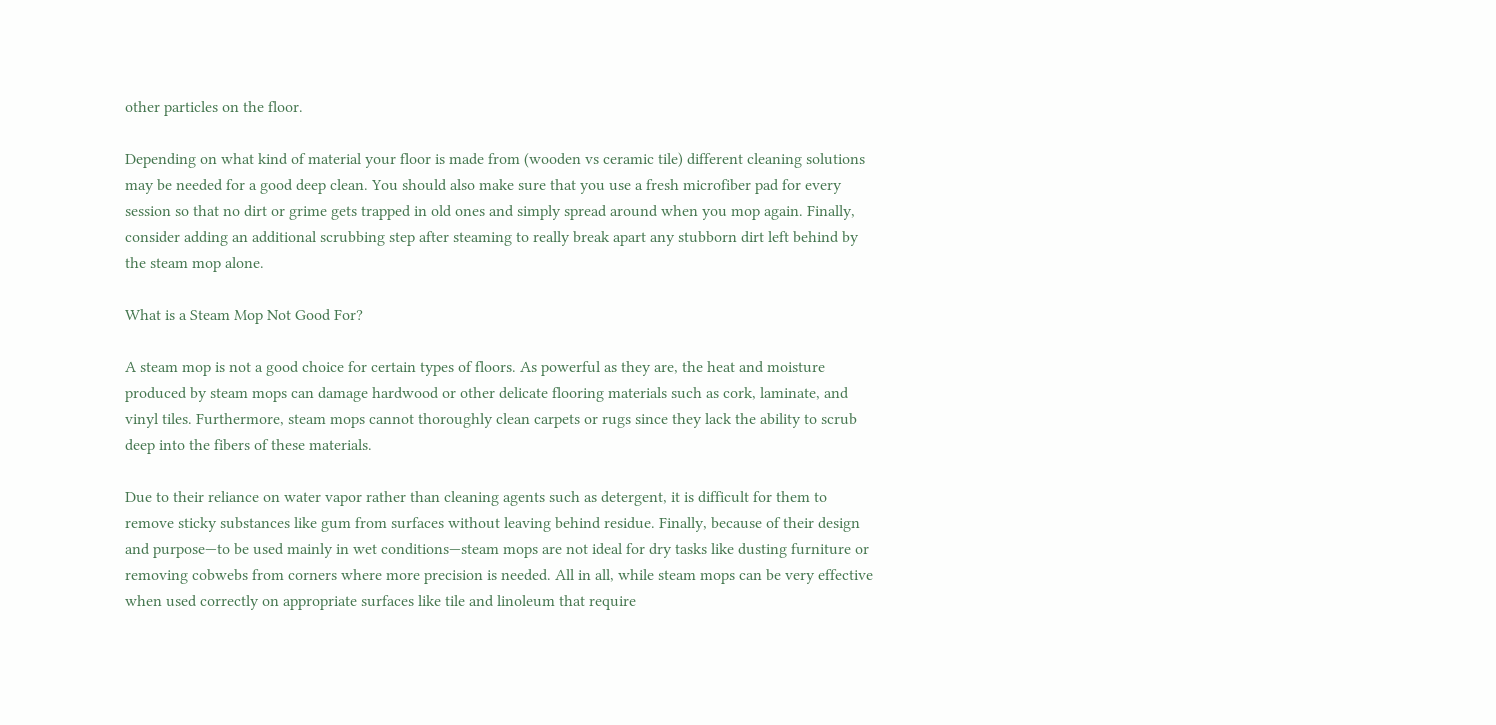other particles on the floor.

Depending on what kind of material your floor is made from (wooden vs ceramic tile) different cleaning solutions may be needed for a good deep clean. You should also make sure that you use a fresh microfiber pad for every session so that no dirt or grime gets trapped in old ones and simply spread around when you mop again. Finally, consider adding an additional scrubbing step after steaming to really break apart any stubborn dirt left behind by the steam mop alone.

What is a Steam Mop Not Good For?

A steam mop is not a good choice for certain types of floors. As powerful as they are, the heat and moisture produced by steam mops can damage hardwood or other delicate flooring materials such as cork, laminate, and vinyl tiles. Furthermore, steam mops cannot thoroughly clean carpets or rugs since they lack the ability to scrub deep into the fibers of these materials.

Due to their reliance on water vapor rather than cleaning agents such as detergent, it is difficult for them to remove sticky substances like gum from surfaces without leaving behind residue. Finally, because of their design and purpose—to be used mainly in wet conditions—steam mops are not ideal for dry tasks like dusting furniture or removing cobwebs from corners where more precision is needed. All in all, while steam mops can be very effective when used correctly on appropriate surfaces like tile and linoleum that require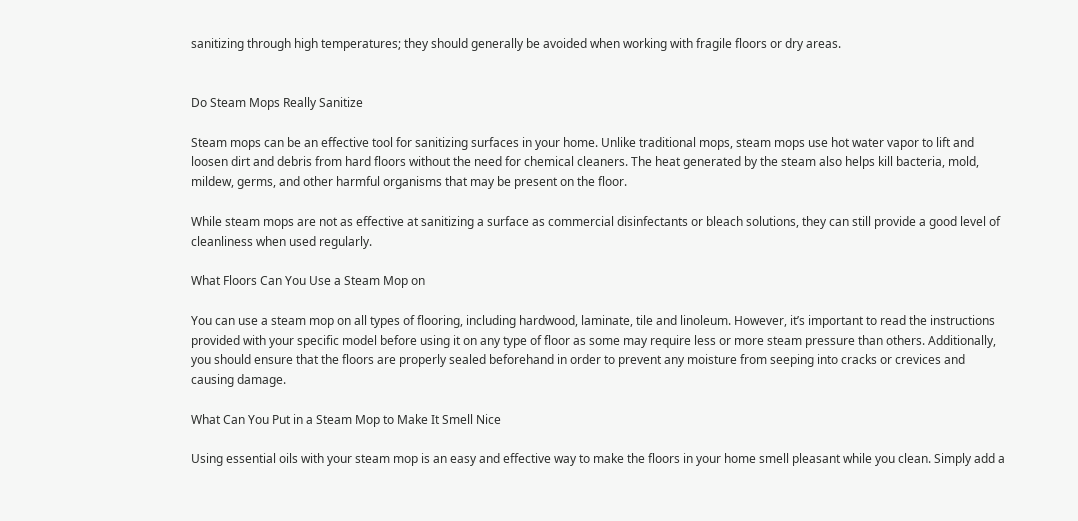sanitizing through high temperatures; they should generally be avoided when working with fragile floors or dry areas.


Do Steam Mops Really Sanitize

Steam mops can be an effective tool for sanitizing surfaces in your home. Unlike traditional mops, steam mops use hot water vapor to lift and loosen dirt and debris from hard floors without the need for chemical cleaners. The heat generated by the steam also helps kill bacteria, mold, mildew, germs, and other harmful organisms that may be present on the floor.

While steam mops are not as effective at sanitizing a surface as commercial disinfectants or bleach solutions, they can still provide a good level of cleanliness when used regularly.

What Floors Can You Use a Steam Mop on

You can use a steam mop on all types of flooring, including hardwood, laminate, tile and linoleum. However, it’s important to read the instructions provided with your specific model before using it on any type of floor as some may require less or more steam pressure than others. Additionally, you should ensure that the floors are properly sealed beforehand in order to prevent any moisture from seeping into cracks or crevices and causing damage.

What Can You Put in a Steam Mop to Make It Smell Nice

Using essential oils with your steam mop is an easy and effective way to make the floors in your home smell pleasant while you clean. Simply add a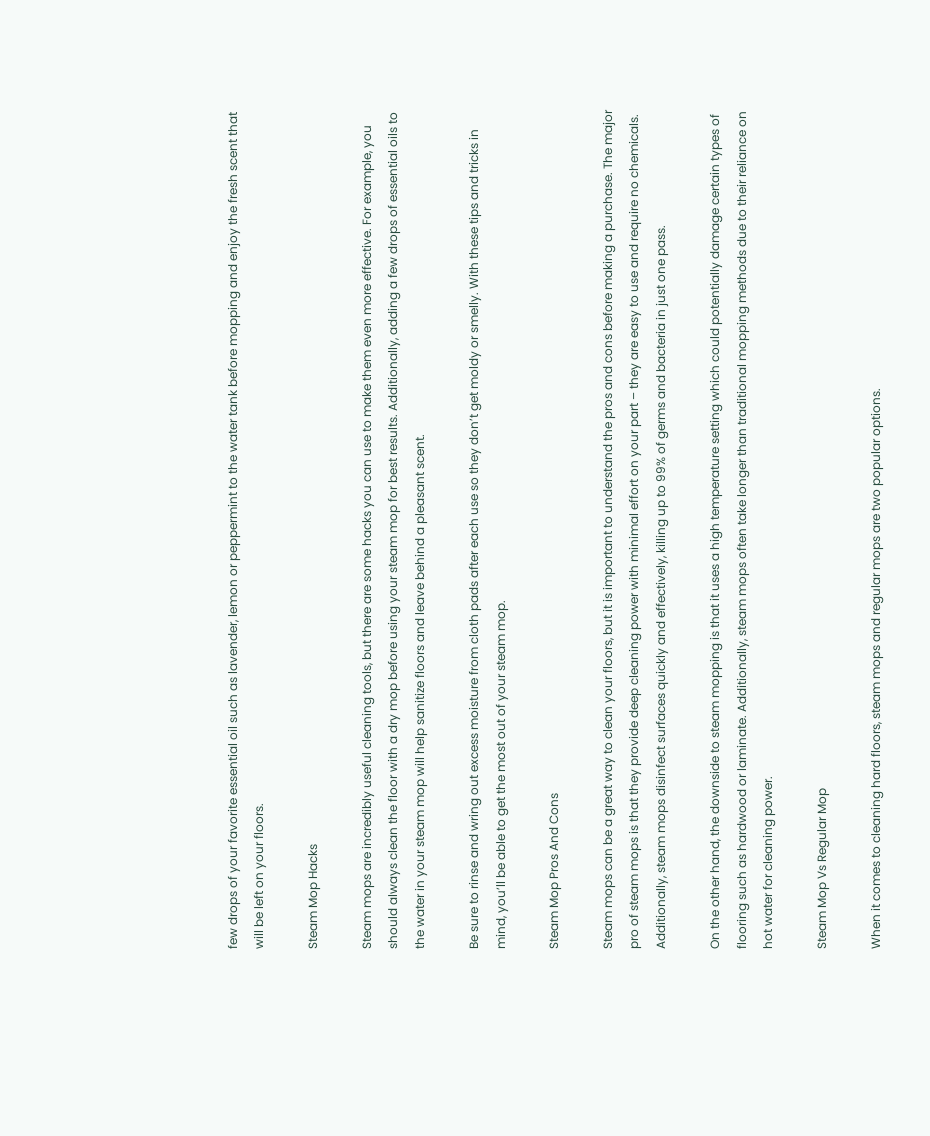few drops of your favorite essential oil such as lavender, lemon or peppermint to the water tank before mopping and enjoy the fresh scent that will be left on your floors.

Steam Mop Hacks

Steam mops are incredibly useful cleaning tools, but there are some hacks you can use to make them even more effective. For example, you should always clean the floor with a dry mop before using your steam mop for best results. Additionally, adding a few drops of essential oils to the water in your steam mop will help sanitize floors and leave behind a pleasant scent.

Be sure to rinse and wring out excess moisture from cloth pads after each use so they don’t get moldy or smelly. With these tips and tricks in mind, you’ll be able to get the most out of your steam mop.

Steam Mop Pros And Cons

Steam mops can be a great way to clean your floors, but it is important to understand the pros and cons before making a purchase. The major pro of steam mops is that they provide deep cleaning power with minimal effort on your part – they are easy to use and require no chemicals. Additionally, steam mops disinfect surfaces quickly and effectively, killing up to 99% of germs and bacteria in just one pass.

On the other hand, the downside to steam mopping is that it uses a high temperature setting which could potentially damage certain types of flooring such as hardwood or laminate. Additionally, steam mops often take longer than traditional mopping methods due to their reliance on hot water for cleaning power.

Steam Mop Vs Regular Mop

When it comes to cleaning hard floors, steam mops and regular mops are two popular options.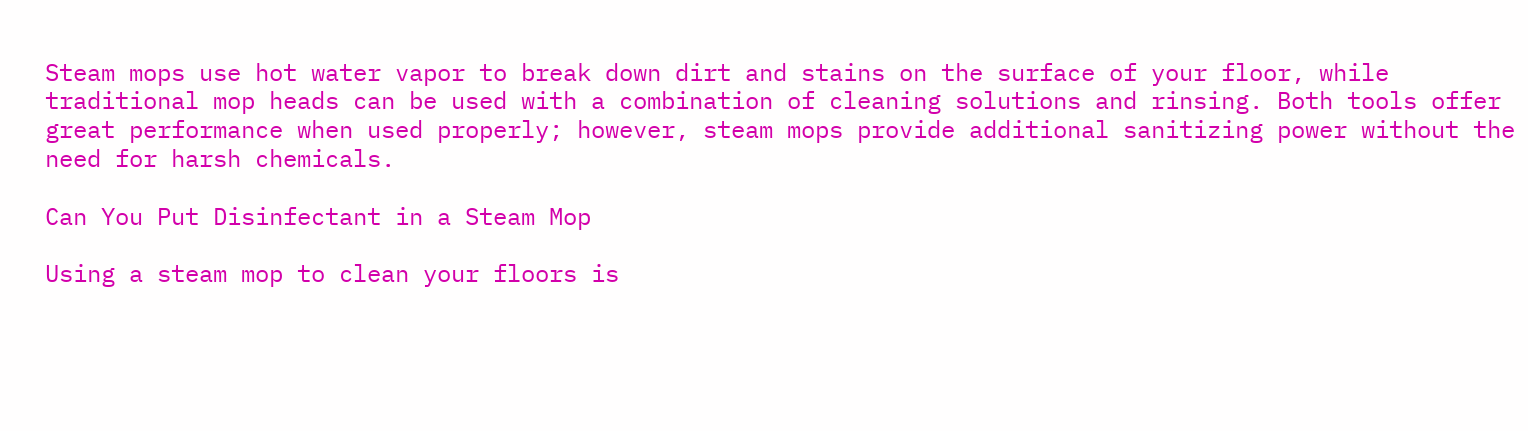Steam mops use hot water vapor to break down dirt and stains on the surface of your floor, while traditional mop heads can be used with a combination of cleaning solutions and rinsing. Both tools offer great performance when used properly; however, steam mops provide additional sanitizing power without the need for harsh chemicals.

Can You Put Disinfectant in a Steam Mop

Using a steam mop to clean your floors is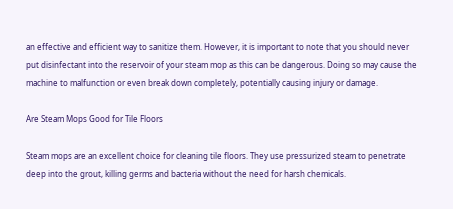an effective and efficient way to sanitize them. However, it is important to note that you should never put disinfectant into the reservoir of your steam mop as this can be dangerous. Doing so may cause the machine to malfunction or even break down completely, potentially causing injury or damage.

Are Steam Mops Good for Tile Floors

Steam mops are an excellent choice for cleaning tile floors. They use pressurized steam to penetrate deep into the grout, killing germs and bacteria without the need for harsh chemicals.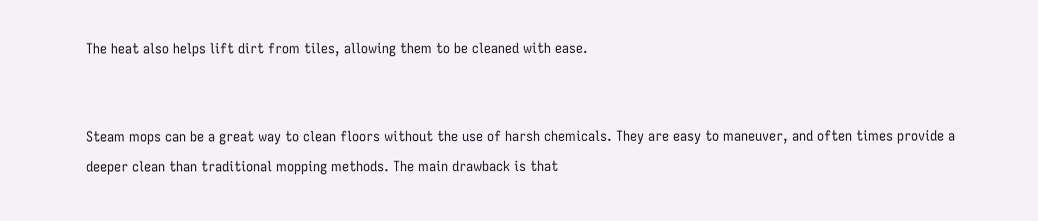The heat also helps lift dirt from tiles, allowing them to be cleaned with ease.


Steam mops can be a great way to clean floors without the use of harsh chemicals. They are easy to maneuver, and often times provide a deeper clean than traditional mopping methods. The main drawback is that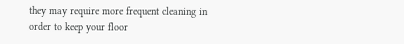they may require more frequent cleaning in order to keep your floor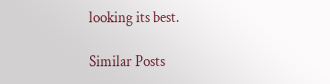looking its best.

Similar Posts